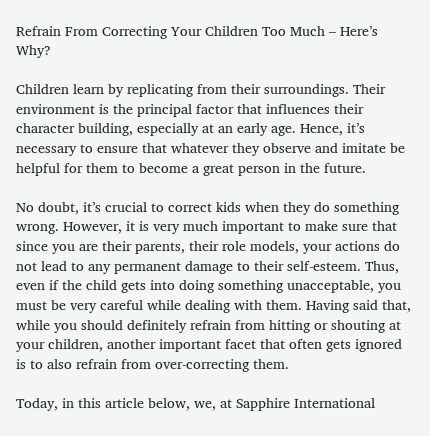Refrain From Correcting Your Children Too Much – Here’s Why?

Children learn by replicating from their surroundings. Their environment is the principal factor that influences their character building, especially at an early age. Hence, it’s necessary to ensure that whatever they observe and imitate be helpful for them to become a great person in the future.

No doubt, it’s crucial to correct kids when they do something wrong. However, it is very much important to make sure that since you are their parents, their role models, your actions do not lead to any permanent damage to their self-esteem. Thus, even if the child gets into doing something unacceptable, you must be very careful while dealing with them. Having said that, while you should definitely refrain from hitting or shouting at your children, another important facet that often gets ignored is to also refrain from over-correcting them.

Today, in this article below, we, at Sapphire International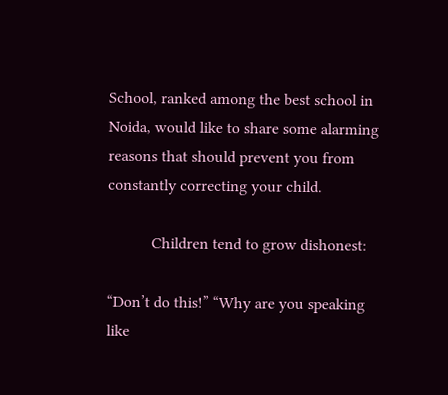School, ranked among the best school in Noida, would like to share some alarming reasons that should prevent you from constantly correcting your child.

           Children tend to grow dishonest:

“Don’t do this!” “Why are you speaking like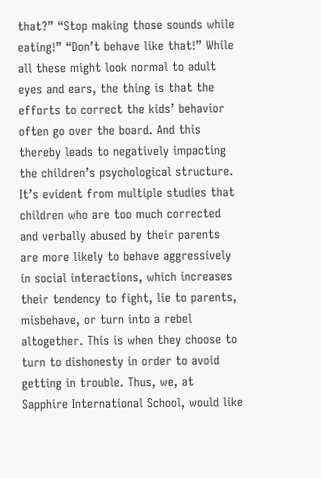that?” “Stop making those sounds while eating!” “Don’t behave like that!” While all these might look normal to adult eyes and ears, the thing is that the efforts to correct the kids’ behavior often go over the board. And this thereby leads to negatively impacting the children’s psychological structure. It’s evident from multiple studies that children who are too much corrected and verbally abused by their parents are more likely to behave aggressively in social interactions, which increases their tendency to fight, lie to parents, misbehave, or turn into a rebel altogether. This is when they choose to turn to dishonesty in order to avoid getting in trouble. Thus, we, at Sapphire International School, would like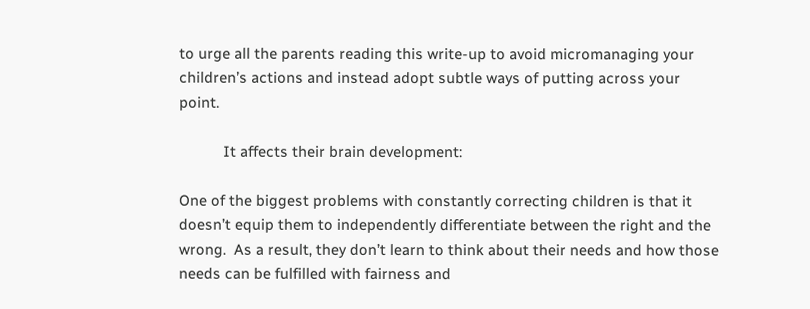to urge all the parents reading this write-up to avoid micromanaging your children’s actions and instead adopt subtle ways of putting across your point.

           It affects their brain development:

One of the biggest problems with constantly correcting children is that it doesn’t equip them to independently differentiate between the right and the wrong.  As a result, they don’t learn to think about their needs and how those needs can be fulfilled with fairness and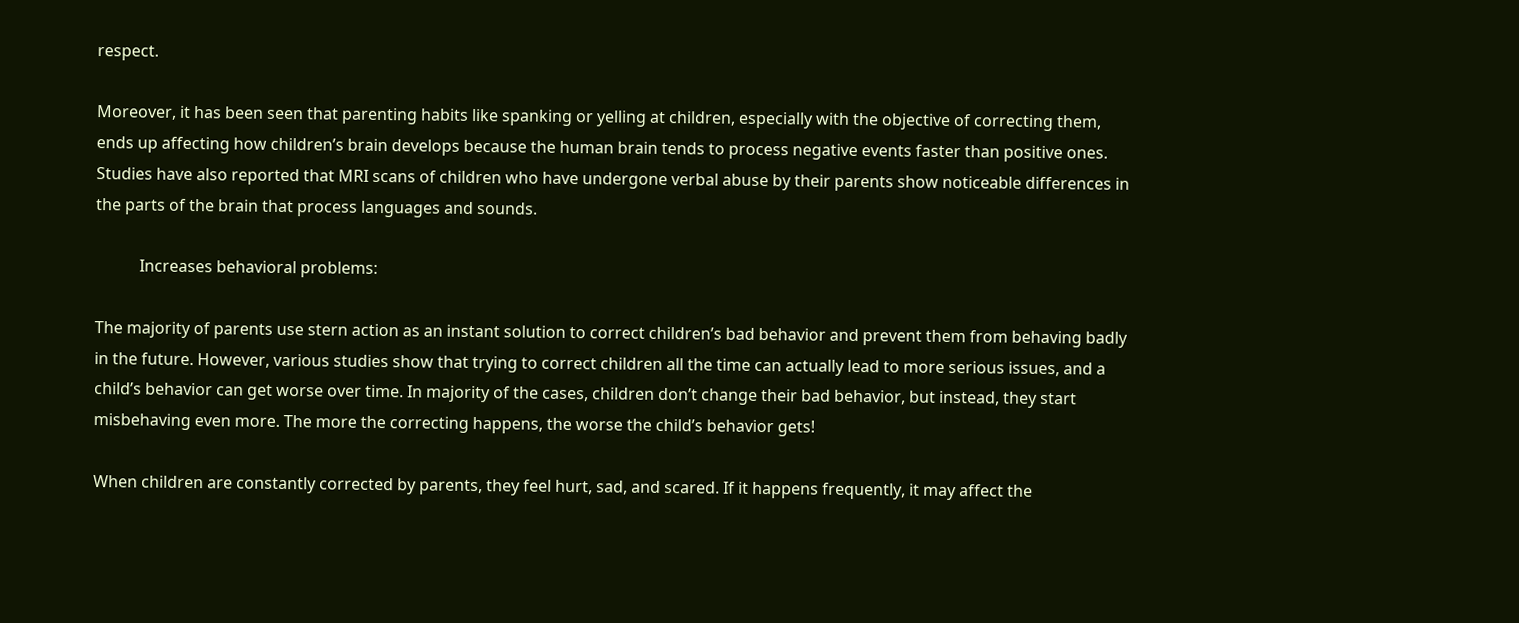respect.

Moreover, it has been seen that parenting habits like spanking or yelling at children, especially with the objective of correcting them, ends up affecting how children’s brain develops because the human brain tends to process negative events faster than positive ones. Studies have also reported that MRI scans of children who have undergone verbal abuse by their parents show noticeable differences in the parts of the brain that process languages and sounds.

           Increases behavioral problems:

The majority of parents use stern action as an instant solution to correct children’s bad behavior and prevent them from behaving badly in the future. However, various studies show that trying to correct children all the time can actually lead to more serious issues, and a child’s behavior can get worse over time. In majority of the cases, children don’t change their bad behavior, but instead, they start misbehaving even more. The more the correcting happens, the worse the child’s behavior gets!

When children are constantly corrected by parents, they feel hurt, sad, and scared. If it happens frequently, it may affect the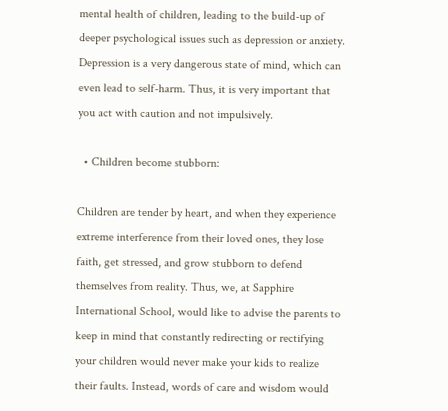mental health of children, leading to the build-up of deeper psychological issues such as depression or anxiety. Depression is a very dangerous state of mind, which can even lead to self-harm. Thus, it is very important that you act with caution and not impulsively.

  • Children become stubborn:

Children are tender by heart, and when they experience extreme interference from their loved ones, they lose faith, get stressed, and grow stubborn to defend themselves from reality. Thus, we, at Sapphire International School, would like to advise the parents to keep in mind that constantly redirecting or rectifying your children would never make your kids to realize their faults. Instead, words of care and wisdom would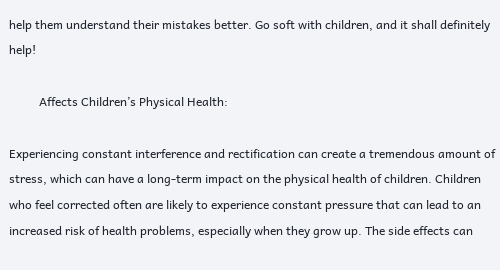help them understand their mistakes better. Go soft with children, and it shall definitely help!

          Affects Children’s Physical Health:

Experiencing constant interference and rectification can create a tremendous amount of stress, which can have a long-term impact on the physical health of children. Children who feel corrected often are likely to experience constant pressure that can lead to an increased risk of health problems, especially when they grow up. The side effects can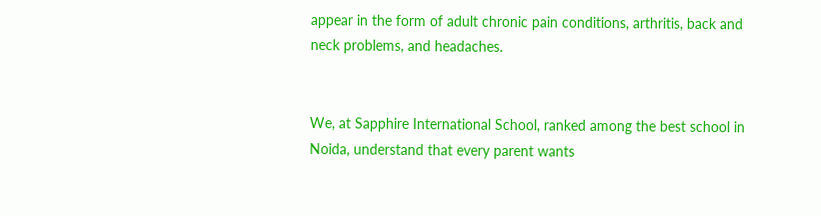appear in the form of adult chronic pain conditions, arthritis, back and neck problems, and headaches.


We, at Sapphire International School, ranked among the best school in Noida, understand that every parent wants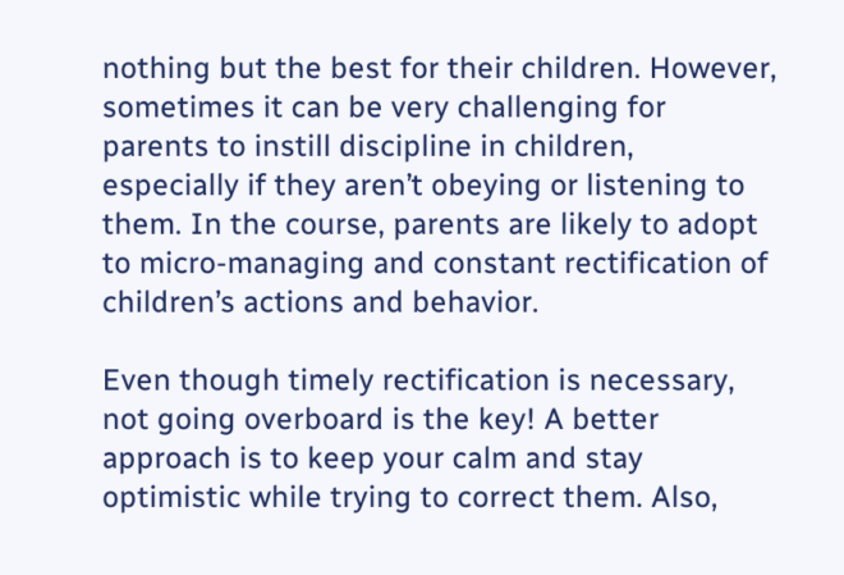nothing but the best for their children. However, sometimes it can be very challenging for parents to instill discipline in children, especially if they aren’t obeying or listening to them. In the course, parents are likely to adopt to micro-managing and constant rectification of children’s actions and behavior.

Even though timely rectification is necessary, not going overboard is the key! A better approach is to keep your calm and stay optimistic while trying to correct them. Also,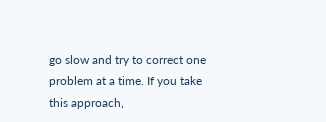go slow and try to correct one problem at a time. If you take this approach,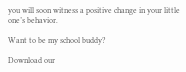you will soon witness a positive change in your little one’s behavior.

Want to be my school buddy?

Download our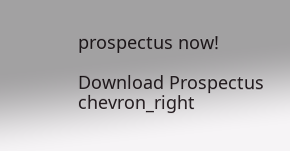prospectus now!

Download Prospectus chevron_right